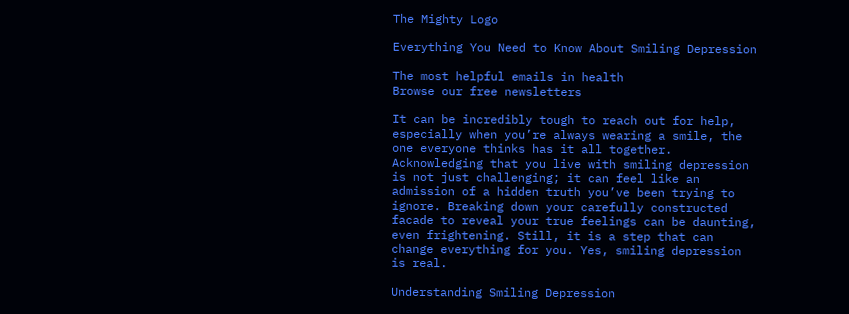The Mighty Logo

Everything You Need to Know About Smiling Depression

The most helpful emails in health
Browse our free newsletters

It can be incredibly tough to reach out for help, especially when you’re always wearing a smile, the one everyone thinks has it all together. Acknowledging that you live with smiling depression is not just challenging; it can feel like an admission of a hidden truth you’ve been trying to ignore. Breaking down your carefully constructed facade to reveal your true feelings can be daunting, even frightening. Still, it is a step that can change everything for you. Yes, smiling depression is real.

Understanding Smiling Depression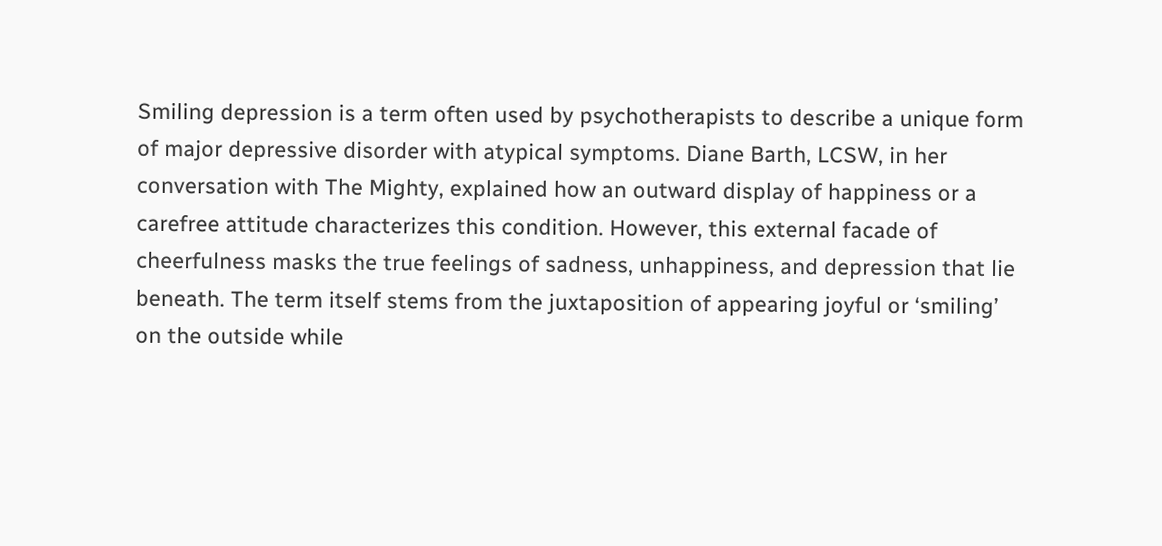Smiling depression is a term often used by psychotherapists to describe a unique form of major depressive disorder with atypical symptoms. Diane Barth, LCSW, in her conversation with The Mighty, explained how an outward display of happiness or a carefree attitude characterizes this condition. However, this external facade of cheerfulness masks the true feelings of sadness, unhappiness, and depression that lie beneath. The term itself stems from the juxtaposition of appearing joyful or ‘smiling’ on the outside while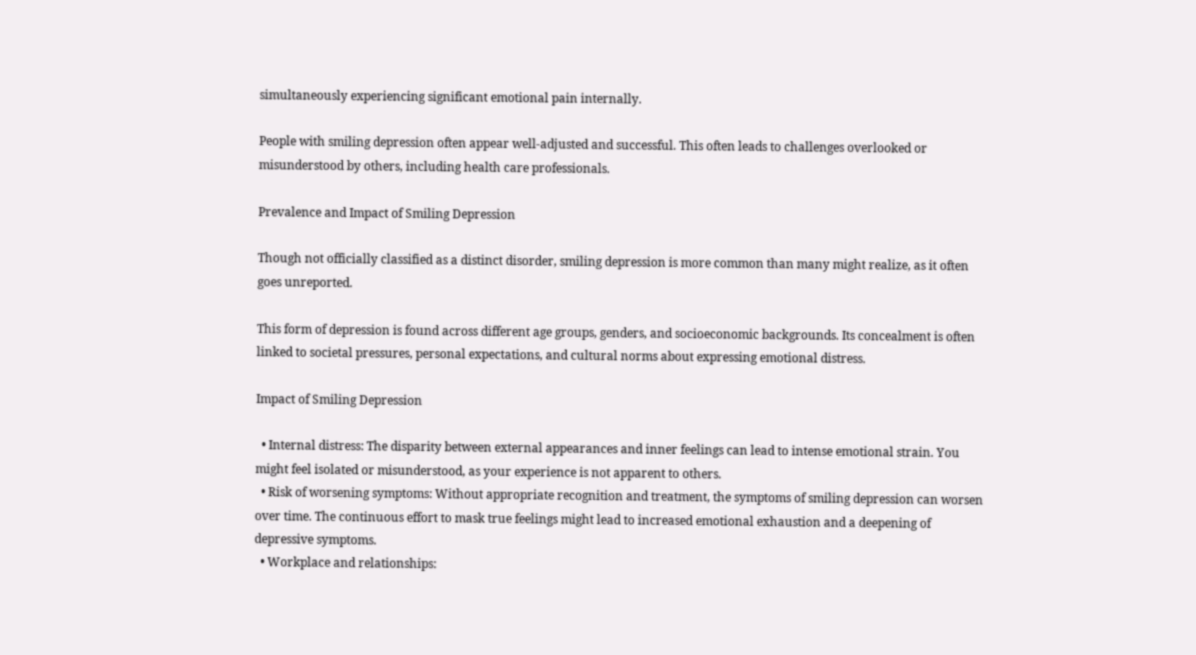simultaneously experiencing significant emotional pain internally.

People with smiling depression often appear well-adjusted and successful. This often leads to challenges overlooked or misunderstood by others, including health care professionals.

Prevalence and Impact of Smiling Depression

Though not officially classified as a distinct disorder, smiling depression is more common than many might realize, as it often goes unreported.

This form of depression is found across different age groups, genders, and socioeconomic backgrounds. Its concealment is often linked to societal pressures, personal expectations, and cultural norms about expressing emotional distress.

Impact of Smiling Depression

  • Internal distress: The disparity between external appearances and inner feelings can lead to intense emotional strain. You might feel isolated or misunderstood, as your experience is not apparent to others.
  • Risk of worsening symptoms: Without appropriate recognition and treatment, the symptoms of smiling depression can worsen over time. The continuous effort to mask true feelings might lead to increased emotional exhaustion and a deepening of depressive symptoms.
  • Workplace and relationships: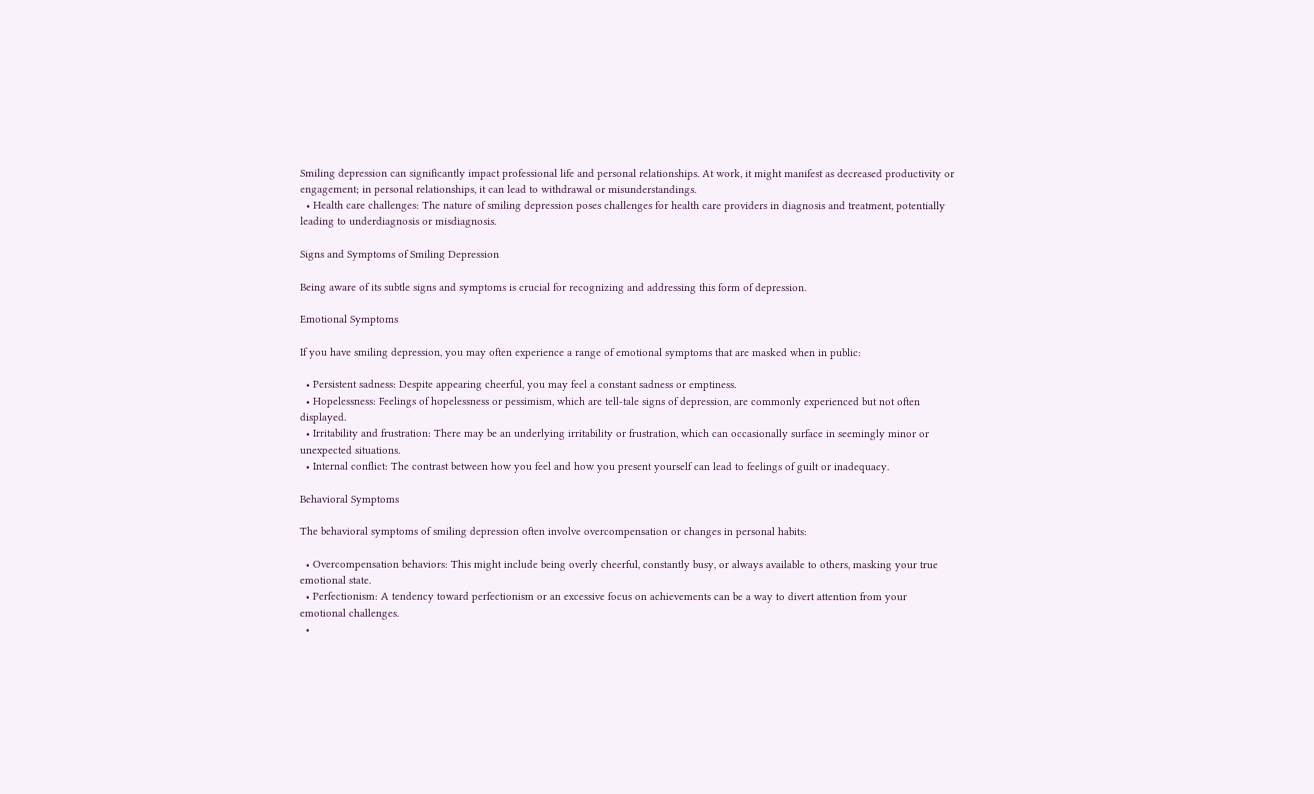Smiling depression can significantly impact professional life and personal relationships. At work, it might manifest as decreased productivity or engagement; in personal relationships, it can lead to withdrawal or misunderstandings.
  • Health care challenges: The nature of smiling depression poses challenges for health care providers in diagnosis and treatment, potentially leading to underdiagnosis or misdiagnosis.

Signs and Symptoms of Smiling Depression

Being aware of its subtle signs and symptoms is crucial for recognizing and addressing this form of depression.

Emotional Symptoms

If you have smiling depression, you may often experience a range of emotional symptoms that are masked when in public:

  • Persistent sadness: Despite appearing cheerful, you may feel a constant sadness or emptiness.
  • Hopelessness: Feelings of hopelessness or pessimism, which are tell-tale signs of depression, are commonly experienced but not often displayed.
  • Irritability and frustration: There may be an underlying irritability or frustration, which can occasionally surface in seemingly minor or unexpected situations.
  • Internal conflict: The contrast between how you feel and how you present yourself can lead to feelings of guilt or inadequacy.

Behavioral Symptoms

The behavioral symptoms of smiling depression often involve overcompensation or changes in personal habits:

  • Overcompensation behaviors: This might include being overly cheerful, constantly busy, or always available to others, masking your true emotional state.
  • Perfectionism: A tendency toward perfectionism or an excessive focus on achievements can be a way to divert attention from your emotional challenges.
  •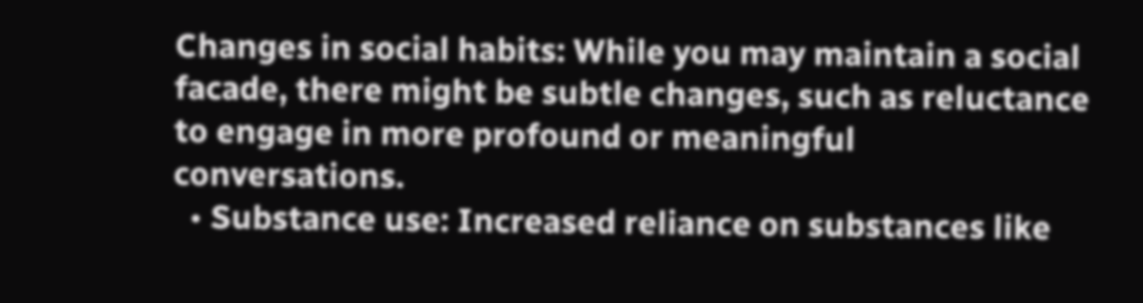Changes in social habits: While you may maintain a social facade, there might be subtle changes, such as reluctance to engage in more profound or meaningful conversations.
  • Substance use: Increased reliance on substances like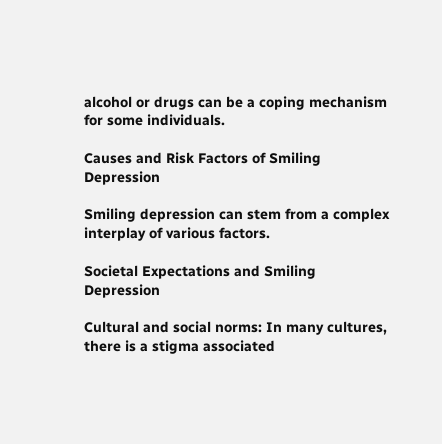alcohol or drugs can be a coping mechanism for some individuals.

Causes and Risk Factors of Smiling Depression

Smiling depression can stem from a complex interplay of various factors.

Societal Expectations and Smiling Depression

Cultural and social norms: In many cultures, there is a stigma associated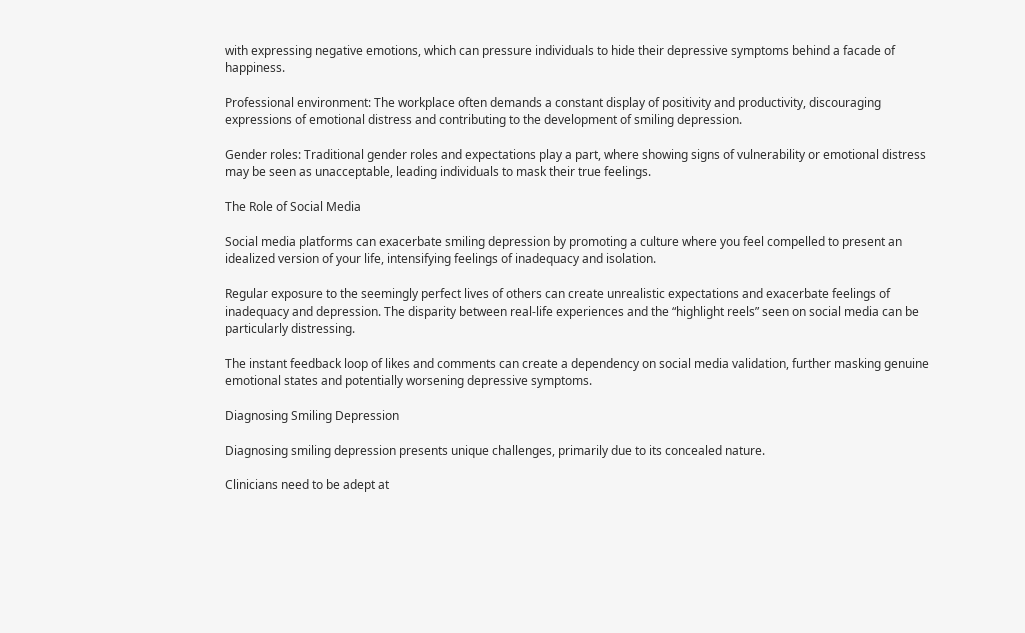with expressing negative emotions, which can pressure individuals to hide their depressive symptoms behind a facade of happiness.

Professional environment: The workplace often demands a constant display of positivity and productivity, discouraging expressions of emotional distress and contributing to the development of smiling depression.

Gender roles: Traditional gender roles and expectations play a part, where showing signs of vulnerability or emotional distress may be seen as unacceptable, leading individuals to mask their true feelings.

The Role of Social Media

Social media platforms can exacerbate smiling depression by promoting a culture where you feel compelled to present an idealized version of your life, intensifying feelings of inadequacy and isolation.

Regular exposure to the seemingly perfect lives of others can create unrealistic expectations and exacerbate feelings of inadequacy and depression. The disparity between real-life experiences and the “highlight reels” seen on social media can be particularly distressing.

The instant feedback loop of likes and comments can create a dependency on social media validation, further masking genuine emotional states and potentially worsening depressive symptoms.

Diagnosing Smiling Depression

Diagnosing smiling depression presents unique challenges, primarily due to its concealed nature.

Clinicians need to be adept at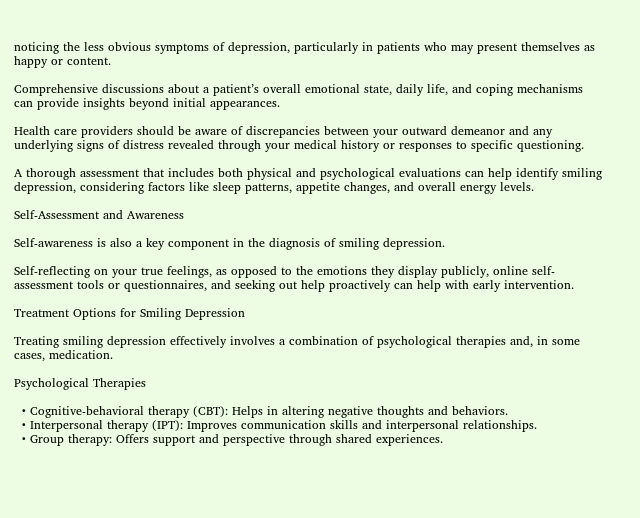noticing the less obvious symptoms of depression, particularly in patients who may present themselves as happy or content.

Comprehensive discussions about a patient’s overall emotional state, daily life, and coping mechanisms can provide insights beyond initial appearances.

Health care providers should be aware of discrepancies between your outward demeanor and any underlying signs of distress revealed through your medical history or responses to specific questioning.

A thorough assessment that includes both physical and psychological evaluations can help identify smiling depression, considering factors like sleep patterns, appetite changes, and overall energy levels.

Self-Assessment and Awareness

Self-awareness is also a key component in the diagnosis of smiling depression.

Self-reflecting on your true feelings, as opposed to the emotions they display publicly, online self-assessment tools or questionnaires, and seeking out help proactively can help with early intervention.

Treatment Options for Smiling Depression

Treating smiling depression effectively involves a combination of psychological therapies and, in some cases, medication.

Psychological Therapies

  • Cognitive-behavioral therapy (CBT): Helps in altering negative thoughts and behaviors.
  • Interpersonal therapy (IPT): Improves communication skills and interpersonal relationships.
  • Group therapy: Offers support and perspective through shared experiences.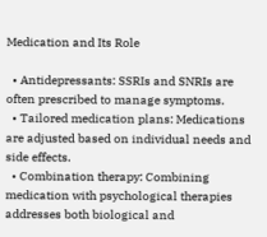Medication and Its Role

  • Antidepressants: SSRIs and SNRIs are often prescribed to manage symptoms.
  • Tailored medication plans: Medications are adjusted based on individual needs and side effects.
  • Combination therapy: Combining medication with psychological therapies addresses both biological and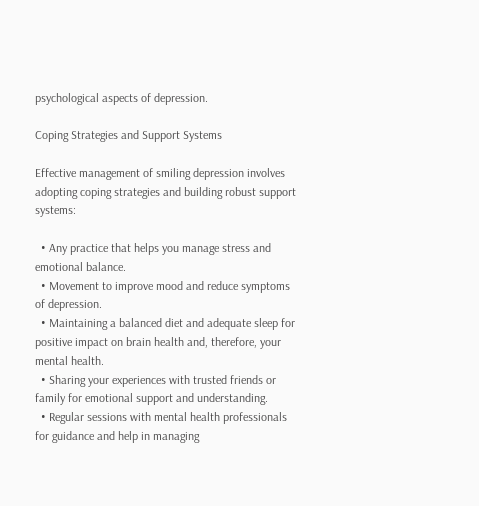psychological aspects of depression.

Coping Strategies and Support Systems

Effective management of smiling depression involves adopting coping strategies and building robust support systems:

  • Any practice that helps you manage stress and emotional balance.
  • Movement to improve mood and reduce symptoms of depression.
  • Maintaining a balanced diet and adequate sleep for positive impact on brain health and, therefore, your mental health.
  • Sharing your experiences with trusted friends or family for emotional support and understanding.
  • Regular sessions with mental health professionals for guidance and help in managing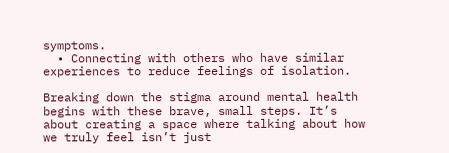symptoms.
  • Connecting with others who have similar experiences to reduce feelings of isolation.

Breaking down the stigma around mental health begins with these brave, small steps. It’s about creating a space where talking about how we truly feel isn’t just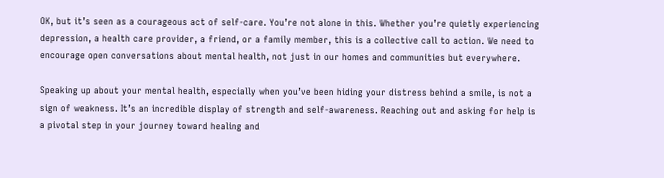OK, but it’s seen as a courageous act of self-care. You’re not alone in this. Whether you’re quietly experiencing depression, a health care provider, a friend, or a family member, this is a collective call to action. We need to encourage open conversations about mental health, not just in our homes and communities but everywhere.

Speaking up about your mental health, especially when you’ve been hiding your distress behind a smile, is not a sign of weakness. It’s an incredible display of strength and self-awareness. Reaching out and asking for help is a pivotal step in your journey toward healing and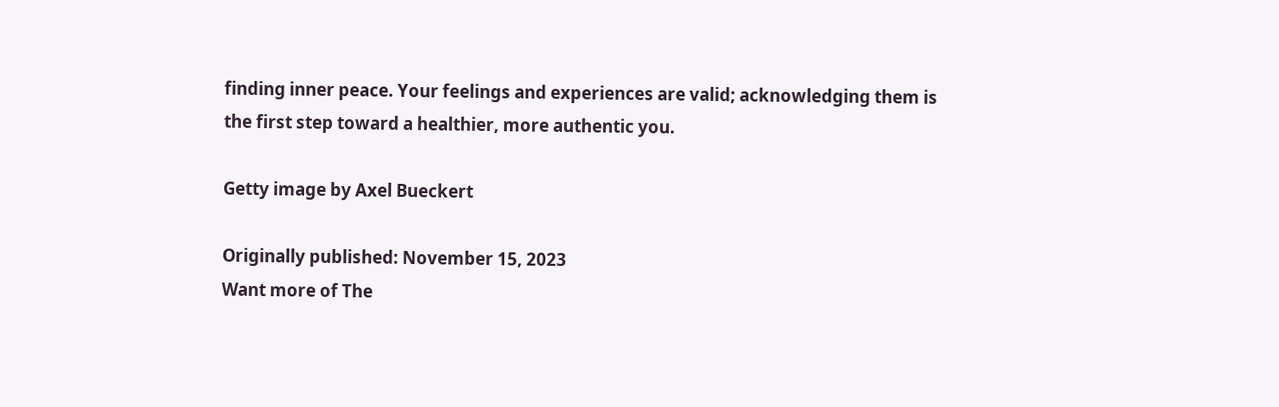finding inner peace. Your feelings and experiences are valid; acknowledging them is the first step toward a healthier, more authentic you.

Getty image by Axel Bueckert

Originally published: November 15, 2023
Want more of The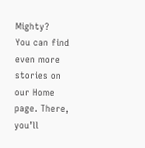Mighty?
You can find even more stories on our Home page. There, you’ll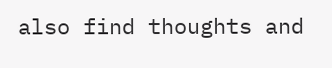also find thoughts and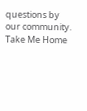questions by our community.
Take Me Home